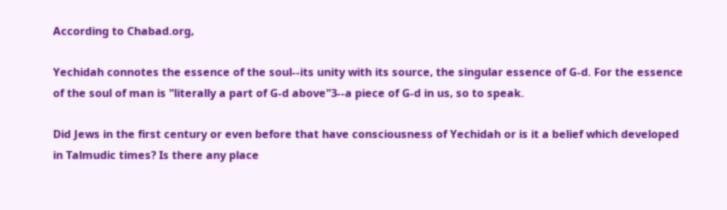According to Chabad.org,

Yechidah connotes the essence of the soul--its unity with its source, the singular essence of G-d. For the essence of the soul of man is "literally a part of G-d above"3--a piece of G-d in us, so to speak.

Did Jews in the first century or even before that have consciousness of Yechidah or is it a belief which developed in Talmudic times? Is there any place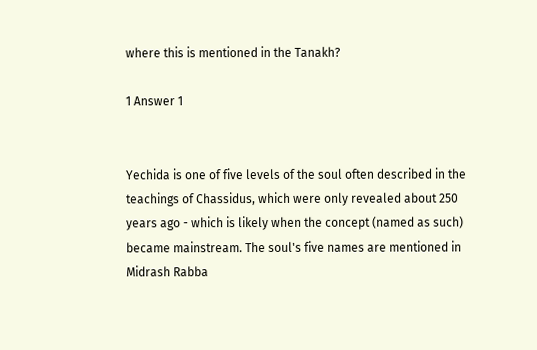where this is mentioned in the Tanakh?

1 Answer 1


Yechida is one of five levels of the soul often described in the teachings of Chassidus, which were only revealed about 250 years ago - which is likely when the concept (named as such) became mainstream. The soul's five names are mentioned in Midrash Rabba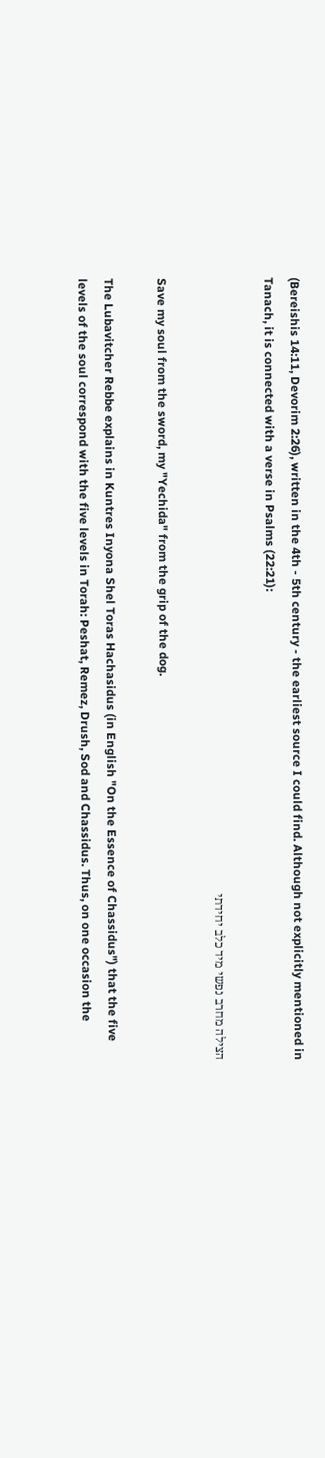(Bereishis 14:11, Devorim 2:26), written in the 4th - 5th century - the earliest source I could find. Although not explicitly mentioned in Tanach, it is connected with a verse in Psalms (22:21):

הצילה מחרב נפשי מיד כלב יחידתי

Save my soul from the sword, my "Yechida" from the grip of the dog.

The Lubavitcher Rebbe explains in Kuntres Inyona Shel Toras Hachasidus (in English "On the Essence of Chassidus") that the five levels of the soul correspond with the five levels in Torah: Peshat, Remez, Drush, Sod and Chassidus. Thus, on one occasion the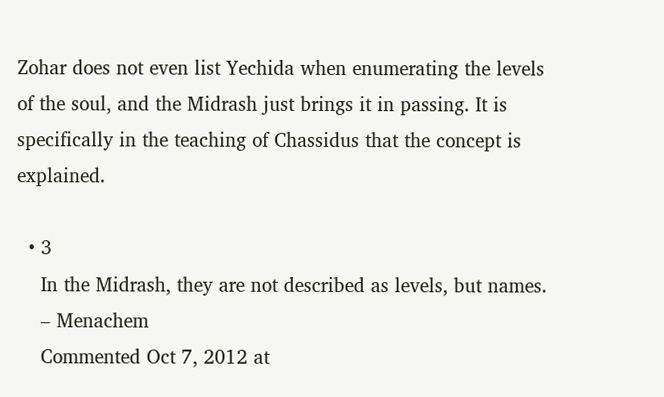Zohar does not even list Yechida when enumerating the levels of the soul, and the Midrash just brings it in passing. It is specifically in the teaching of Chassidus that the concept is explained.

  • 3
    In the Midrash, they are not described as levels, but names.
    – Menachem
    Commented Oct 7, 2012 at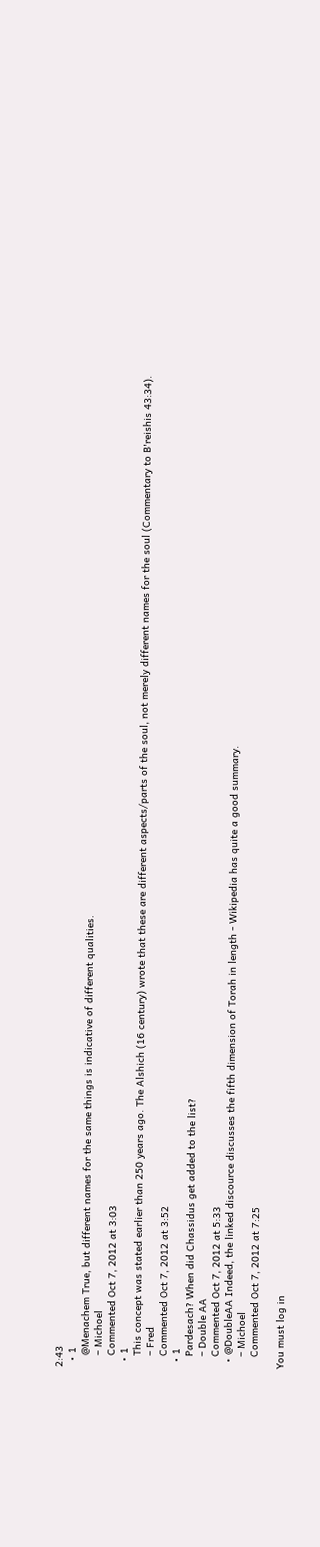2:43
  • 1
    @Menachem True, but different names for the same things is indicative of different qualities.
    – Michoel
    Commented Oct 7, 2012 at 3:03
  • 1
    This concept was stated earlier than 250 years ago. The Alshich (16 century) wrote that these are different aspects/parts of the soul, not merely different names for the soul (Commentary to B'reishis 43:34).
    – Fred
    Commented Oct 7, 2012 at 3:52
  • 1
    Pardesach? When did Chassidus get added to the list?
    – Double AA
    Commented Oct 7, 2012 at 5:33
  • @DoubleAA Indeed, the linked discource discusses the fifth dimension of Torah in length - Wikipedia has quite a good summary.
    – Michoel
    Commented Oct 7, 2012 at 7:25

You must log in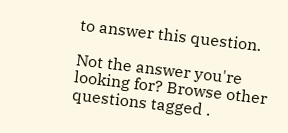to answer this question.

Not the answer you're looking for? Browse other questions tagged .